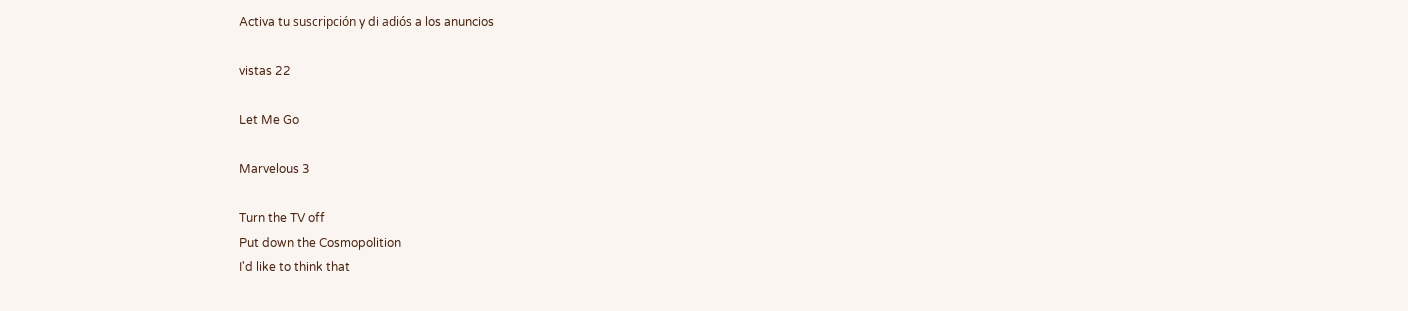Activa tu suscripción y di adiós a los anuncios

vistas 22

Let Me Go

Marvelous 3

Turn the TV off
Put down the Cosmopolition
I'd like to think that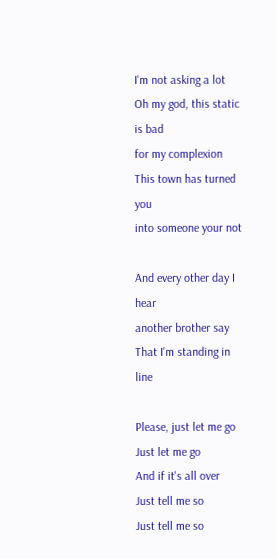I'm not asking a lot
Oh my god, this static is bad
for my complexion
This town has turned you
into someone your not

And every other day I hear
another brother say
That I'm standing in line

Please, just let me go
Just let me go
And if it's all over
Just tell me so
Just tell me so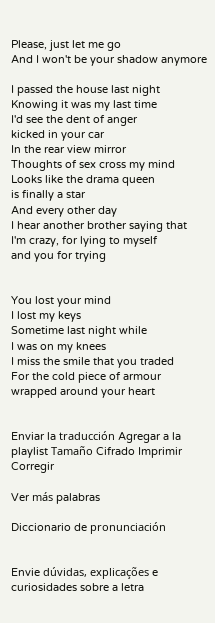Please, just let me go
And I won't be your shadow anymore

I passed the house last night
Knowing it was my last time
I'd see the dent of anger
kicked in your car
In the rear view mirror
Thoughts of sex cross my mind
Looks like the drama queen
is finally a star
And every other day
I hear another brother saying that
I'm crazy, for lying to myself
and you for trying


You lost your mind
I lost my keys
Sometime last night while
I was on my knees
I miss the smile that you traded
For the cold piece of armour
wrapped around your heart


Enviar la traducción Agregar a la playlist Tamaño Cifrado Imprimir Corregir

Ver más palabras

Diccionario de pronunciación


Envie dúvidas, explicações e curiosidades sobre a letra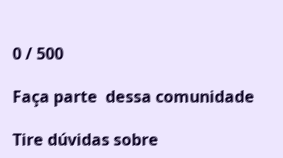0 / 500

Faça parte  dessa comunidade

Tire dúvidas sobre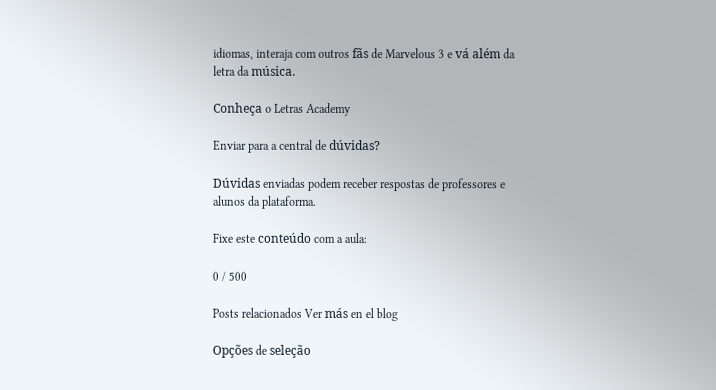idiomas, interaja com outros fãs de Marvelous 3 e vá além da letra da música.

Conheça o Letras Academy

Enviar para a central de dúvidas?

Dúvidas enviadas podem receber respostas de professores e alunos da plataforma.

Fixe este conteúdo com a aula:

0 / 500

Posts relacionados Ver más en el blog

Opções de seleção